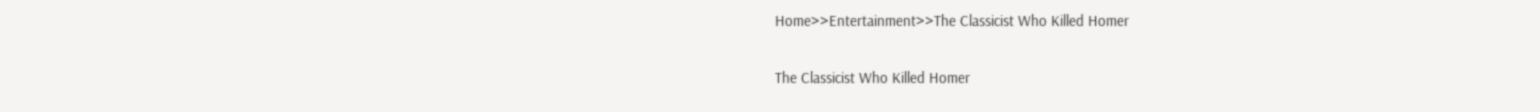Home>>Entertainment>>The Classicist Who Killed Homer

The Classicist Who Killed Homer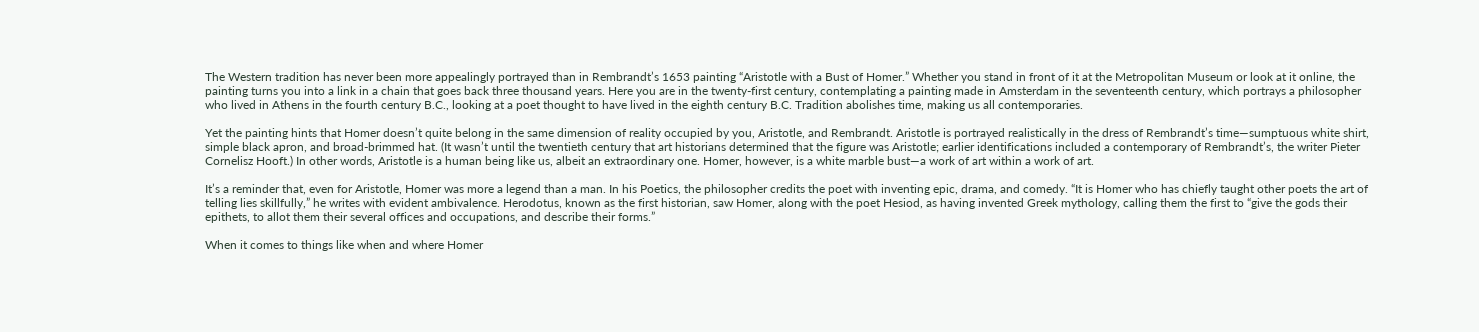The Western tradition has never been more appealingly portrayed than in Rembrandt’s 1653 painting “Aristotle with a Bust of Homer.” Whether you stand in front of it at the Metropolitan Museum or look at it online, the painting turns you into a link in a chain that goes back three thousand years. Here you are in the twenty-first century, contemplating a painting made in Amsterdam in the seventeenth century, which portrays a philosopher who lived in Athens in the fourth century B.C., looking at a poet thought to have lived in the eighth century B.C. Tradition abolishes time, making us all contemporaries.

Yet the painting hints that Homer doesn’t quite belong in the same dimension of reality occupied by you, Aristotle, and Rembrandt. Aristotle is portrayed realistically in the dress of Rembrandt’s time—sumptuous white shirt, simple black apron, and broad-brimmed hat. (It wasn’t until the twentieth century that art historians determined that the figure was Aristotle; earlier identifications included a contemporary of Rembrandt’s, the writer Pieter Cornelisz Hooft.) In other words, Aristotle is a human being like us, albeit an extraordinary one. Homer, however, is a white marble bust—a work of art within a work of art.

It’s a reminder that, even for Aristotle, Homer was more a legend than a man. In his Poetics, the philosopher credits the poet with inventing epic, drama, and comedy. “It is Homer who has chiefly taught other poets the art of telling lies skillfully,” he writes with evident ambivalence. Herodotus, known as the first historian, saw Homer, along with the poet Hesiod, as having invented Greek mythology, calling them the first to “give the gods their epithets, to allot them their several offices and occupations, and describe their forms.”

When it comes to things like when and where Homer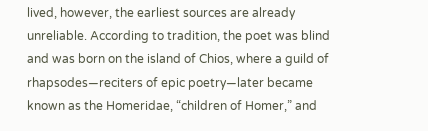lived, however, the earliest sources are already unreliable. According to tradition, the poet was blind and was born on the island of Chios, where a guild of rhapsodes—reciters of epic poetry—later became known as the Homeridae, “children of Homer,” and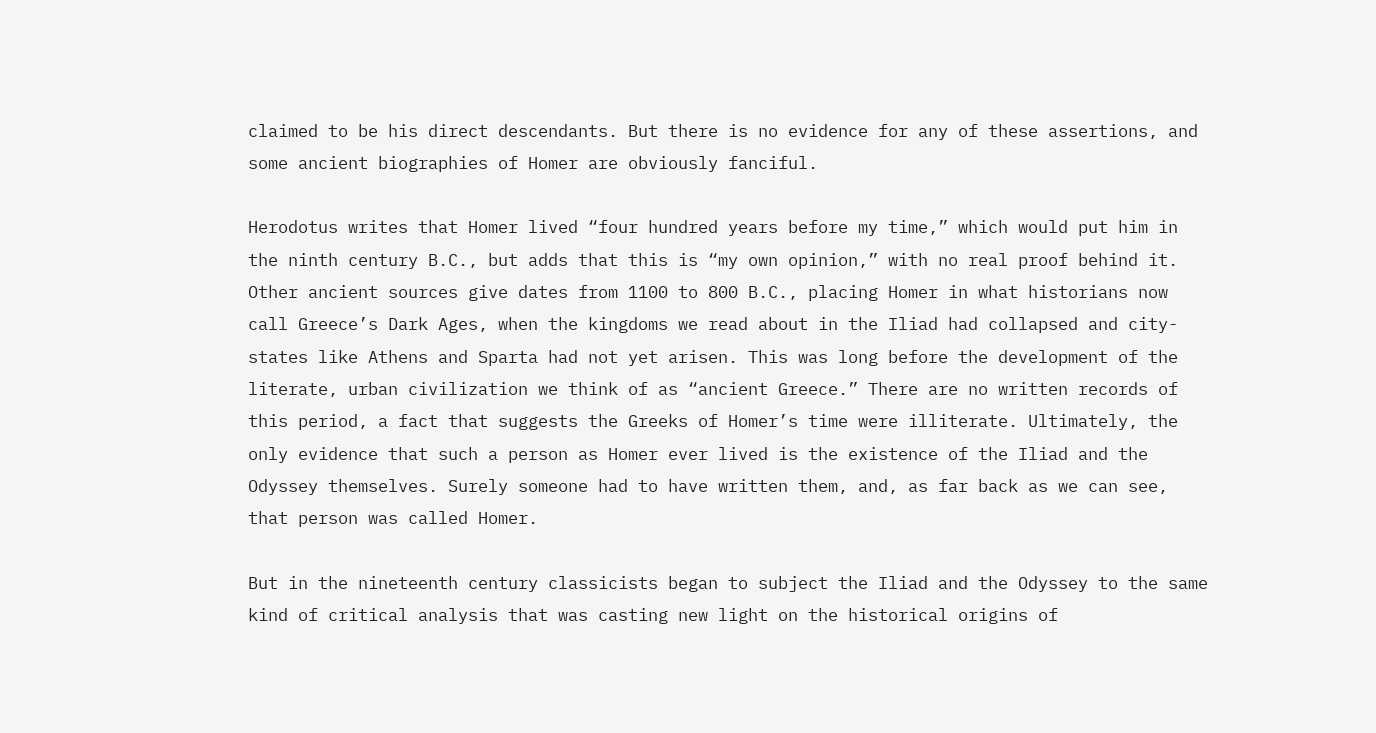claimed to be his direct descendants. But there is no evidence for any of these assertions, and some ancient biographies of Homer are obviously fanciful.

Herodotus writes that Homer lived “four hundred years before my time,” which would put him in the ninth century B.C., but adds that this is “my own opinion,” with no real proof behind it. Other ancient sources give dates from 1100 to 800 B.C., placing Homer in what historians now call Greece’s Dark Ages, when the kingdoms we read about in the Iliad had collapsed and city-states like Athens and Sparta had not yet arisen. This was long before the development of the literate, urban civilization we think of as “ancient Greece.” There are no written records of this period, a fact that suggests the Greeks of Homer’s time were illiterate. Ultimately, the only evidence that such a person as Homer ever lived is the existence of the Iliad and the Odyssey themselves. Surely someone had to have written them, and, as far back as we can see, that person was called Homer.

But in the nineteenth century classicists began to subject the Iliad and the Odyssey to the same kind of critical analysis that was casting new light on the historical origins of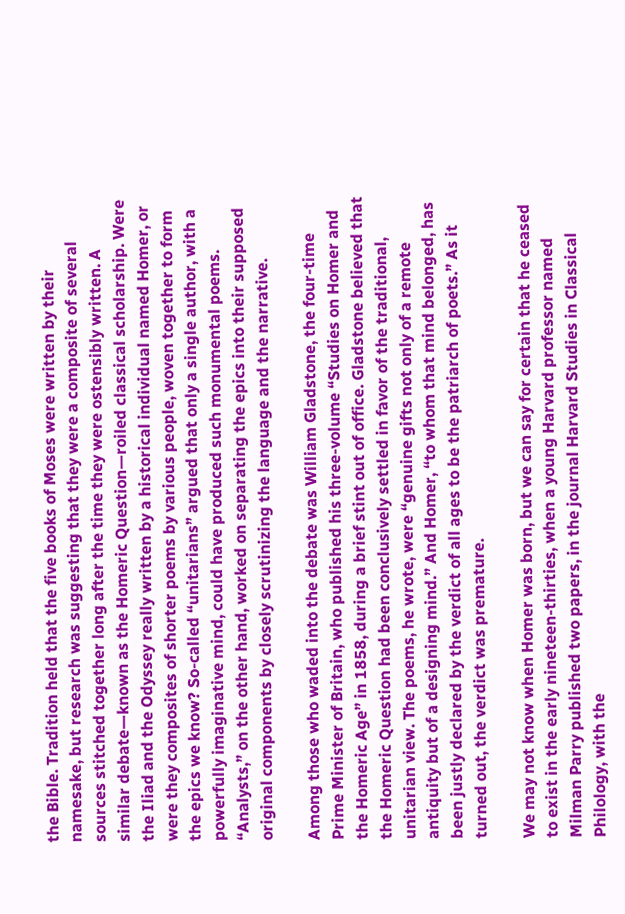the Bible. Tradition held that the five books of Moses were written by their namesake, but research was suggesting that they were a composite of several sources stitched together long after the time they were ostensibly written. A similar debate—known as the Homeric Question—roiled classical scholarship. Were the Iliad and the Odyssey really written by a historical individual named Homer, or were they composites of shorter poems by various people, woven together to form the epics we know? So-called “unitarians” argued that only a single author, with a powerfully imaginative mind, could have produced such monumental poems. “Analysts,” on the other hand, worked on separating the epics into their supposed original components by closely scrutinizing the language and the narrative.

Among those who waded into the debate was William Gladstone, the four-time Prime Minister of Britain, who published his three-volume “Studies on Homer and the Homeric Age” in 1858, during a brief stint out of office. Gladstone believed that the Homeric Question had been conclusively settled in favor of the traditional, unitarian view. The poems, he wrote, were “genuine gifts not only of a remote antiquity but of a designing mind.” And Homer, “to whom that mind belonged, has been justly declared by the verdict of all ages to be the patriarch of poets.” As it turned out, the verdict was premature.

We may not know when Homer was born, but we can say for certain that he ceased to exist in the early nineteen-thirties, when a young Harvard professor named Milman Parry published two papers, in the journal Harvard Studies in Classical Philology, with the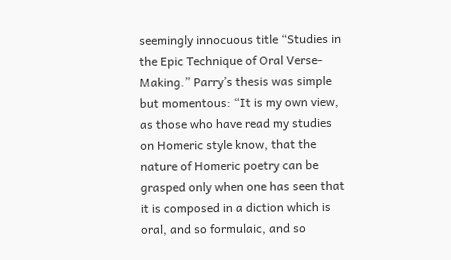seemingly innocuous title “Studies in the Epic Technique of Oral Verse-Making.” Parry’s thesis was simple but momentous: “It is my own view, as those who have read my studies on Homeric style know, that the nature of Homeric poetry can be grasped only when one has seen that it is composed in a diction which is oral, and so formulaic, and so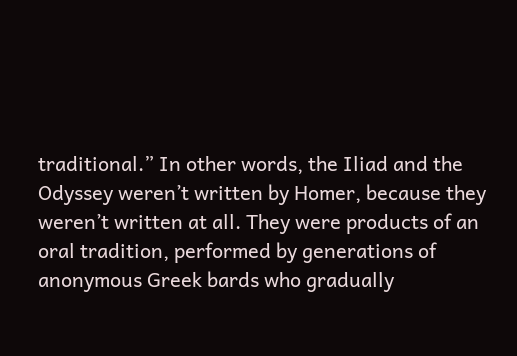traditional.” In other words, the Iliad and the Odyssey weren’t written by Homer, because they weren’t written at all. They were products of an oral tradition, performed by generations of anonymous Greek bards who gradually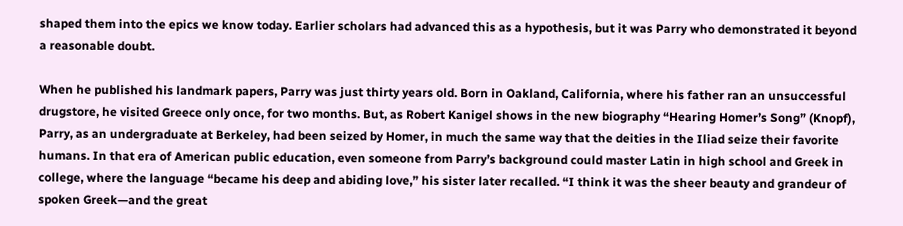shaped them into the epics we know today. Earlier scholars had advanced this as a hypothesis, but it was Parry who demonstrated it beyond a reasonable doubt.

When he published his landmark papers, Parry was just thirty years old. Born in Oakland, California, where his father ran an unsuccessful drugstore, he visited Greece only once, for two months. But, as Robert Kanigel shows in the new biography “Hearing Homer’s Song” (Knopf), Parry, as an undergraduate at Berkeley, had been seized by Homer, in much the same way that the deities in the Iliad seize their favorite humans. In that era of American public education, even someone from Parry’s background could master Latin in high school and Greek in college, where the language “became his deep and abiding love,” his sister later recalled. “I think it was the sheer beauty and grandeur of spoken Greek—and the great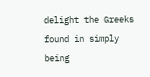delight the Greeks found in simply being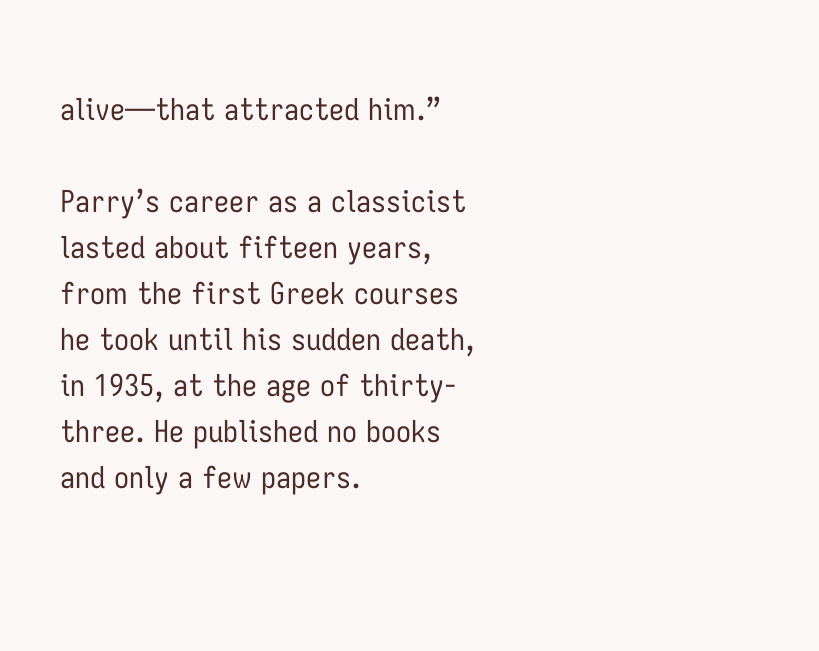alive—that attracted him.”

Parry’s career as a classicist lasted about fifteen years, from the first Greek courses he took until his sudden death, in 1935, at the age of thirty-three. He published no books and only a few papers.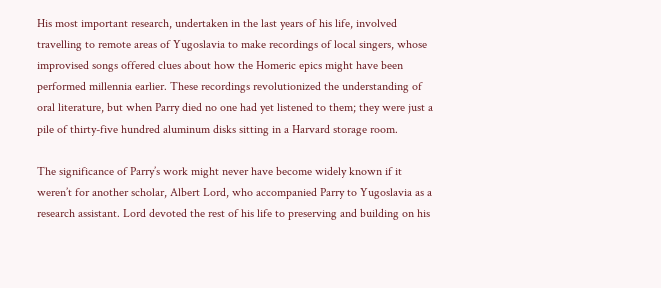His most important research, undertaken in the last years of his life, involved travelling to remote areas of Yugoslavia to make recordings of local singers, whose improvised songs offered clues about how the Homeric epics might have been performed millennia earlier. These recordings revolutionized the understanding of oral literature, but when Parry died no one had yet listened to them; they were just a pile of thirty-five hundred aluminum disks sitting in a Harvard storage room.

The significance of Parry’s work might never have become widely known if it weren’t for another scholar, Albert Lord, who accompanied Parry to Yugoslavia as a research assistant. Lord devoted the rest of his life to preserving and building on his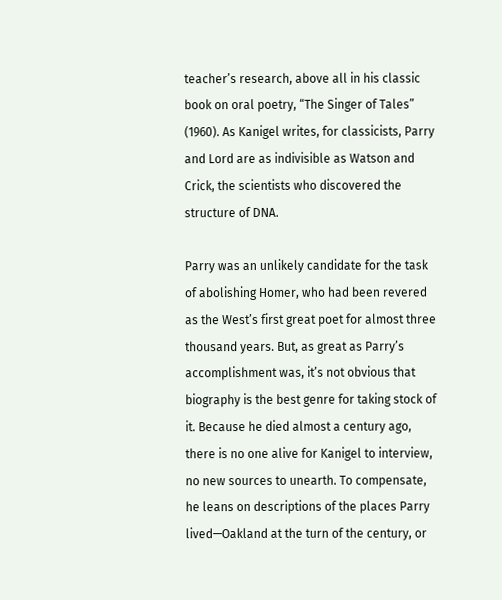teacher’s research, above all in his classic book on oral poetry, “The Singer of Tales” (1960). As Kanigel writes, for classicists, Parry and Lord are as indivisible as Watson and Crick, the scientists who discovered the structure of DNA.

Parry was an unlikely candidate for the task of abolishing Homer, who had been revered as the West’s first great poet for almost three thousand years. But, as great as Parry’s accomplishment was, it’s not obvious that biography is the best genre for taking stock of it. Because he died almost a century ago, there is no one alive for Kanigel to interview, no new sources to unearth. To compensate, he leans on descriptions of the places Parry lived—Oakland at the turn of the century, or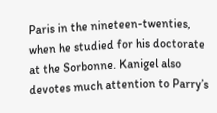Paris in the nineteen-twenties, when he studied for his doctorate at the Sorbonne. Kanigel also devotes much attention to Parry’s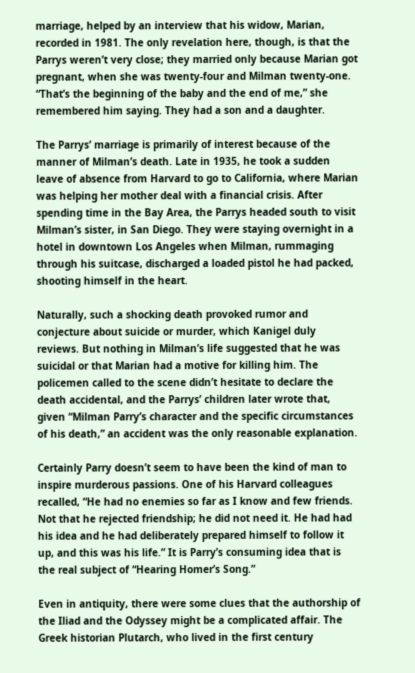marriage, helped by an interview that his widow, Marian, recorded in 1981. The only revelation here, though, is that the Parrys weren’t very close; they married only because Marian got pregnant, when she was twenty-four and Milman twenty-one. “That’s the beginning of the baby and the end of me,” she remembered him saying. They had a son and a daughter.

The Parrys’ marriage is primarily of interest because of the manner of Milman’s death. Late in 1935, he took a sudden leave of absence from Harvard to go to California, where Marian was helping her mother deal with a financial crisis. After spending time in the Bay Area, the Parrys headed south to visit Milman’s sister, in San Diego. They were staying overnight in a hotel in downtown Los Angeles when Milman, rummaging through his suitcase, discharged a loaded pistol he had packed, shooting himself in the heart.

Naturally, such a shocking death provoked rumor and conjecture about suicide or murder, which Kanigel duly reviews. But nothing in Milman’s life suggested that he was suicidal or that Marian had a motive for killing him. The policemen called to the scene didn’t hesitate to declare the death accidental, and the Parrys’ children later wrote that, given “Milman Parry’s character and the specific circumstances of his death,” an accident was the only reasonable explanation.

Certainly Parry doesn’t seem to have been the kind of man to inspire murderous passions. One of his Harvard colleagues recalled, “He had no enemies so far as I know and few friends. Not that he rejected friendship; he did not need it. He had had his idea and he had deliberately prepared himself to follow it up, and this was his life.” It is Parry’s consuming idea that is the real subject of “Hearing Homer’s Song.”

Even in antiquity, there were some clues that the authorship of the Iliad and the Odyssey might be a complicated affair. The Greek historian Plutarch, who lived in the first century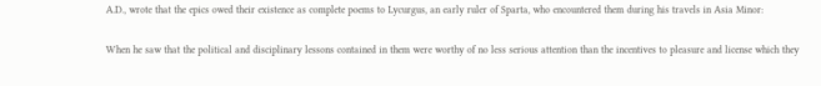A.D., wrote that the epics owed their existence as complete poems to Lycurgus, an early ruler of Sparta, who encountered them during his travels in Asia Minor:

When he saw that the political and disciplinary lessons contained in them were worthy of no less serious attention than the incentives to pleasure and license which they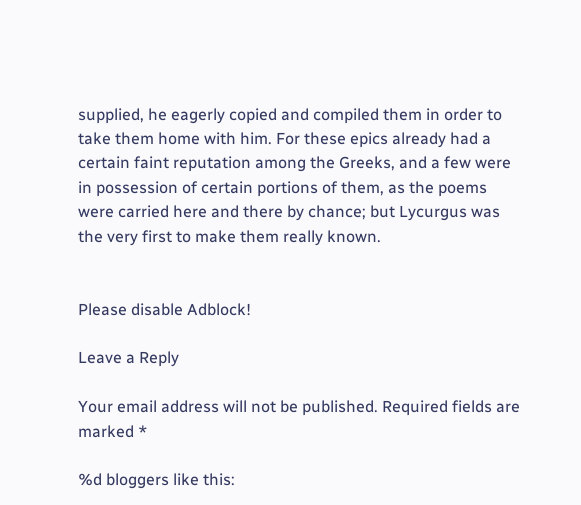supplied, he eagerly copied and compiled them in order to take them home with him. For these epics already had a certain faint reputation among the Greeks, and a few were in possession of certain portions of them, as the poems were carried here and there by chance; but Lycurgus was the very first to make them really known.


Please disable Adblock!

Leave a Reply

Your email address will not be published. Required fields are marked *

%d bloggers like this: